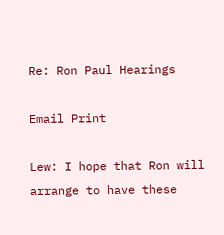Re: Ron Paul Hearings

Email Print

Lew: I hope that Ron will arrange to have these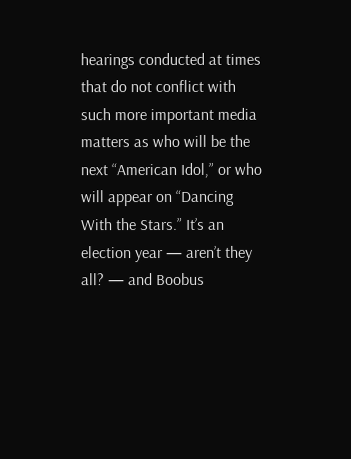hearings conducted at times that do not conflict with such more important media matters as who will be the next “American Idol,” or who will appear on “Dancing With the Stars.” It’s an election year — aren’t they all? — and Boobus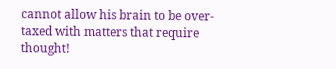cannot allow his brain to be over-taxed with matters that require thought!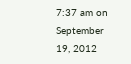7:37 am on September 19, 2012